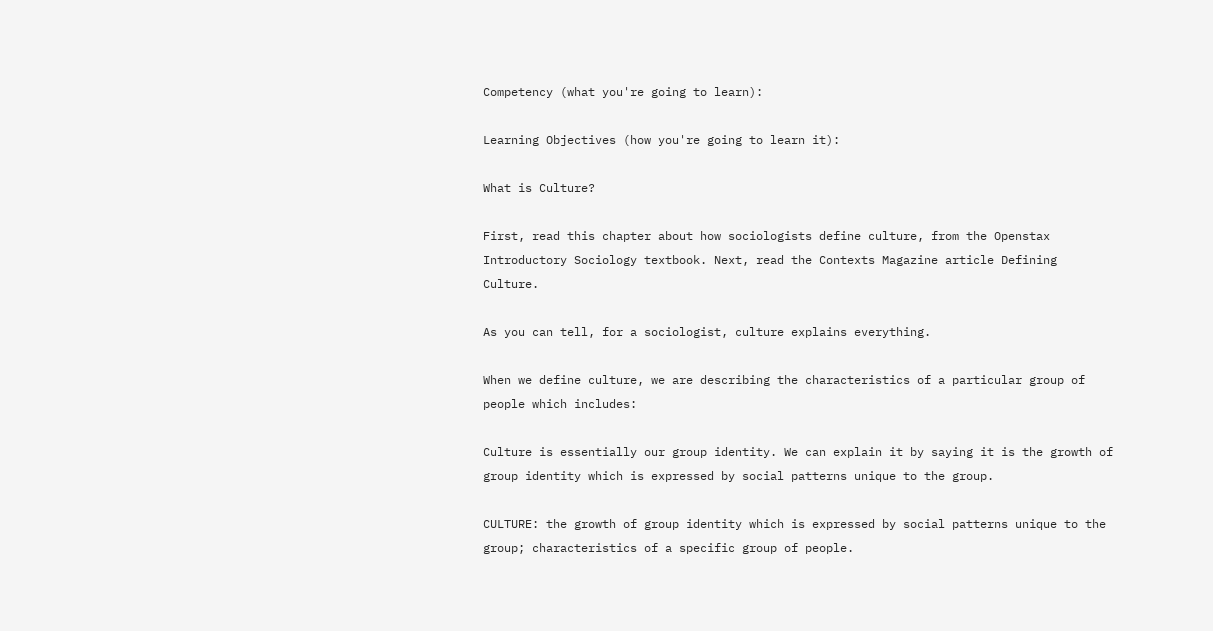Competency (what you're going to learn):

Learning Objectives (how you're going to learn it):

What is Culture?

First, read this chapter about how sociologists define culture, from the Openstax Introductory Sociology textbook. Next, read the Contexts Magazine article Defining Culture.

As you can tell, for a sociologist, culture explains everything.

When we define culture, we are describing the characteristics of a particular group of people which includes:

Culture is essentially our group identity. We can explain it by saying it is the growth of group identity which is expressed by social patterns unique to the group.

CULTURE: the growth of group identity which is expressed by social patterns unique to the group; characteristics of a specific group of people.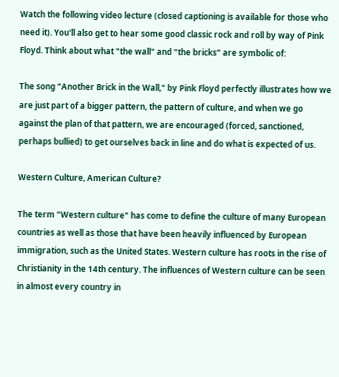Watch the following video lecture (closed captioning is available for those who need it). You'll also get to hear some good classic rock and roll by way of Pink Floyd. Think about what "the wall" and "the bricks" are symbolic of:

The song "Another Brick in the Wall," by Pink Floyd perfectly illustrates how we are just part of a bigger pattern, the pattern of culture, and when we go against the plan of that pattern, we are encouraged (forced, sanctioned, perhaps bullied) to get ourselves back in line and do what is expected of us.

Western Culture, American Culture?

The term "Western culture" has come to define the culture of many European countries as well as those that have been heavily influenced by European immigration, such as the United States. Western culture has roots in the rise of Christianity in the 14th century. The influences of Western culture can be seen in almost every country in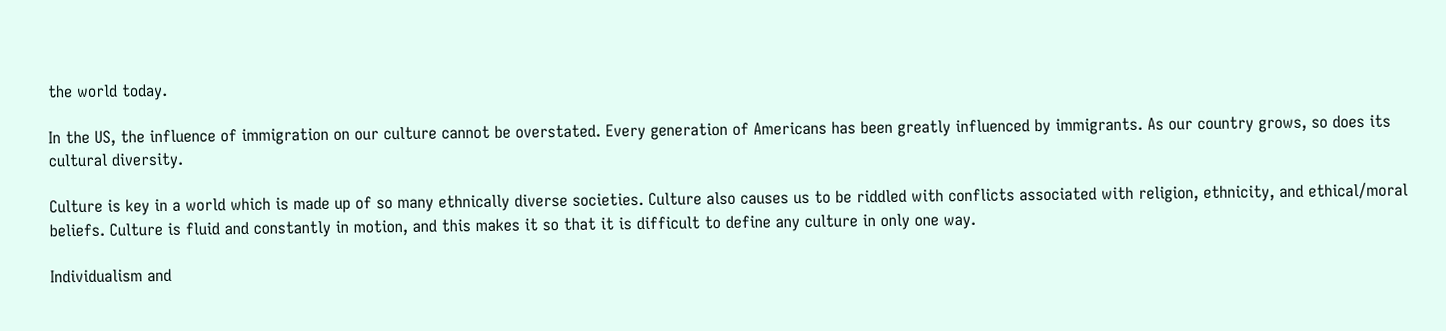the world today.

In the US, the influence of immigration on our culture cannot be overstated. Every generation of Americans has been greatly influenced by immigrants. As our country grows, so does its cultural diversity.

Culture is key in a world which is made up of so many ethnically diverse societies. Culture also causes us to be riddled with conflicts associated with religion, ethnicity, and ethical/moral beliefs. Culture is fluid and constantly in motion, and this makes it so that it is difficult to define any culture in only one way.

Individualism and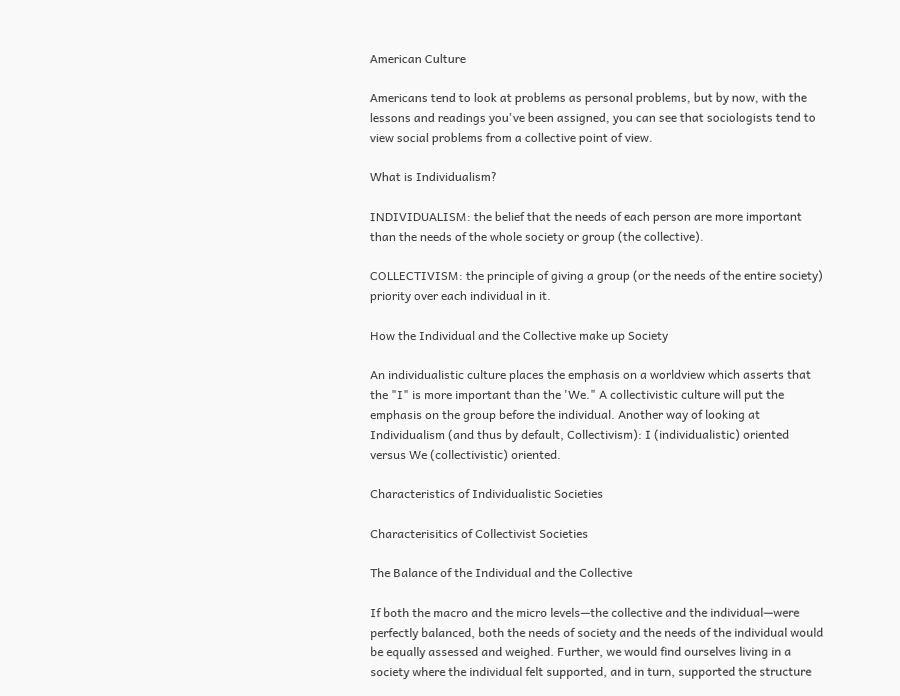American Culture

Americans tend to look at problems as personal problems, but by now, with the lessons and readings you've been assigned, you can see that sociologists tend to view social problems from a collective point of view.

What is Individualism?

INDIVIDUALISM: the belief that the needs of each person are more important than the needs of the whole society or group (the collective).

COLLECTIVISM: the principle of giving a group (or the needs of the entire society) priority over each individual in it.

How the Individual and the Collective make up Society

An individualistic culture places the emphasis on a worldview which asserts that the "I" is more important than the 'We." A collectivistic culture will put the emphasis on the group before the individual. Another way of looking at Individualism (and thus by default, Collectivism): I (individualistic) oriented versus We (collectivistic) oriented.

Characteristics of Individualistic Societies

Characterisitics of Collectivist Societies

The Balance of the Individual and the Collective

If both the macro and the micro levels—the collective and the individual—were perfectly balanced, both the needs of society and the needs of the individual would be equally assessed and weighed. Further, we would find ourselves living in a society where the individual felt supported, and in turn, supported the structure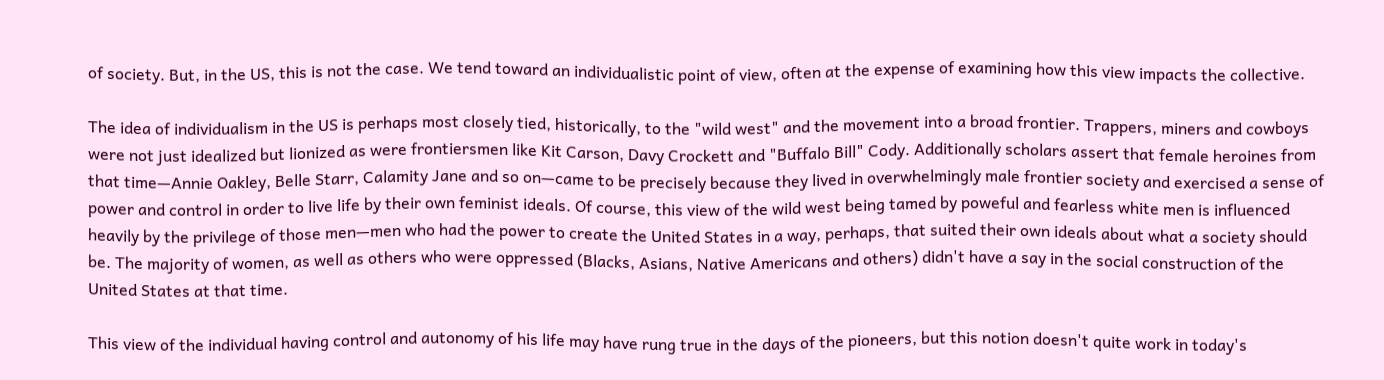of society. But, in the US, this is not the case. We tend toward an individualistic point of view, often at the expense of examining how this view impacts the collective.

The idea of individualism in the US is perhaps most closely tied, historically, to the "wild west" and the movement into a broad frontier. Trappers, miners and cowboys were not just idealized but lionized as were frontiersmen like Kit Carson, Davy Crockett and "Buffalo Bill" Cody. Additionally scholars assert that female heroines from that time—Annie Oakley, Belle Starr, Calamity Jane and so on—came to be precisely because they lived in overwhelmingly male frontier society and exercised a sense of power and control in order to live life by their own feminist ideals. Of course, this view of the wild west being tamed by poweful and fearless white men is influenced heavily by the privilege of those men—men who had the power to create the United States in a way, perhaps, that suited their own ideals about what a society should be. The majority of women, as well as others who were oppressed (Blacks, Asians, Native Americans and others) didn't have a say in the social construction of the United States at that time.

This view of the individual having control and autonomy of his life may have rung true in the days of the pioneers, but this notion doesn't quite work in today's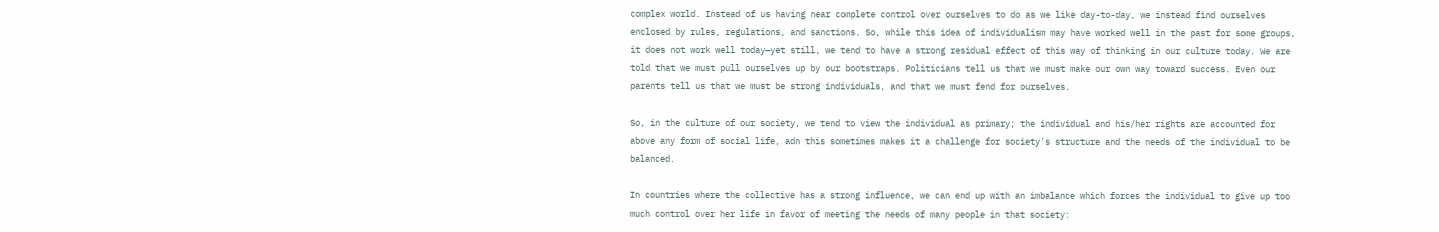complex world. Instead of us having near complete control over ourselves to do as we like day-to-day, we instead find ourselves enclosed by rules, regulations, and sanctions. So, while this idea of individualism may have worked well in the past for some groups, it does not work well today—yet still, we tend to have a strong residual effect of this way of thinking in our culture today. We are told that we must pull ourselves up by our bootstraps. Politicians tell us that we must make our own way toward success. Even our parents tell us that we must be strong individuals, and that we must fend for ourselves.

So, in the culture of our society, we tend to view the individual as primary; the individual and his/her rights are accounted for above any form of social life, adn this sometimes makes it a challenge for society's structure and the needs of the individual to be balanced.

In countries where the collective has a strong influence, we can end up with an imbalance which forces the individual to give up too much control over her life in favor of meeting the needs of many people in that society: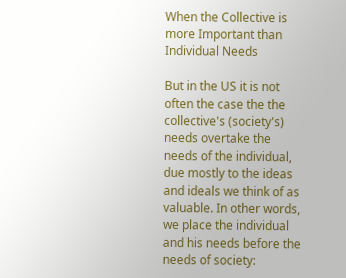When the Collective is more Important than Individual Needs

But in the US it is not often the case the the collective's (society's) needs overtake the needs of the individual, due mostly to the ideas and ideals we think of as valuable. In other words, we place the individual and his needs before the needs of society: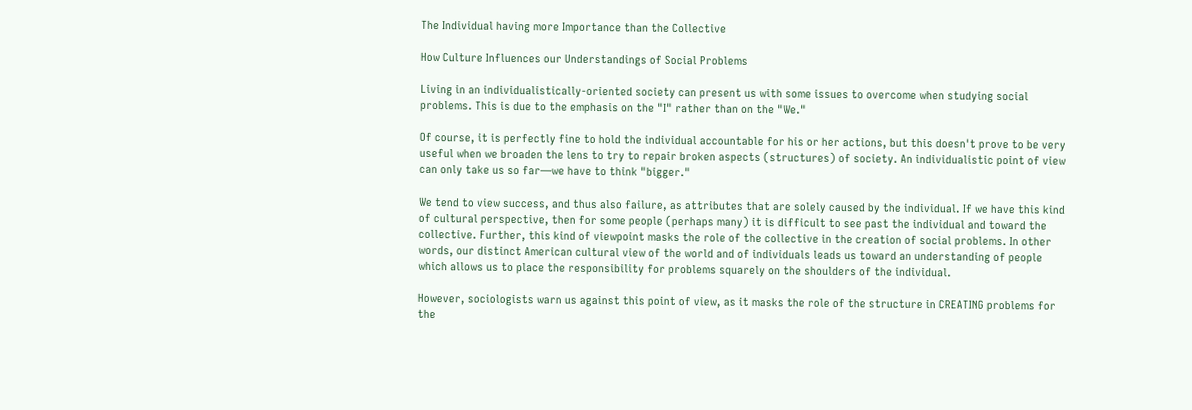The Individual having more Importance than the Collective

How Culture Influences our Understandings of Social Problems

Living in an individualistically-oriented society can present us with some issues to overcome when studying social problems. This is due to the emphasis on the "I" rather than on the "We."

Of course, it is perfectly fine to hold the individual accountable for his or her actions, but this doesn't prove to be very useful when we broaden the lens to try to repair broken aspects (structures) of society. An individualistic point of view can only take us so far—we have to think "bigger."

We tend to view success, and thus also failure, as attributes that are solely caused by the individual. If we have this kind of cultural perspective, then for some people (perhaps many) it is difficult to see past the individual and toward the collective. Further, this kind of viewpoint masks the role of the collective in the creation of social problems. In other words, our distinct American cultural view of the world and of individuals leads us toward an understanding of people which allows us to place the responsibility for problems squarely on the shoulders of the individual.

However, sociologists warn us against this point of view, as it masks the role of the structure in CREATING problems for the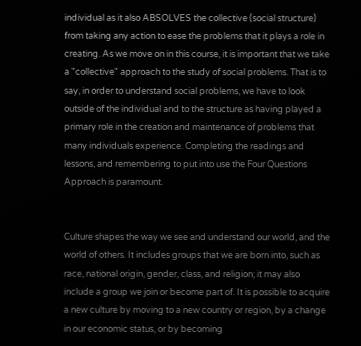individual as it also ABSOLVES the collective (social structure) from taking any action to ease the problems that it plays a role in creating. As we move on in this course, it is important that we take a "collective" approach to the study of social problems. That is to say, in order to understand social problems, we have to look outside of the individual and to the structure as having played a primary role in the creation and maintenance of problems that many individuals experience. Completing the readings and lessons, and remembering to put into use the Four Questions Approach is paramount.


Culture shapes the way we see and understand our world, and the world of others. It includes groups that we are born into, such as race, national origin, gender, class, and religion; it may also include a group we join or become part of. It is possible to acquire a new culture by moving to a new country or region, by a change in our economic status, or by becoming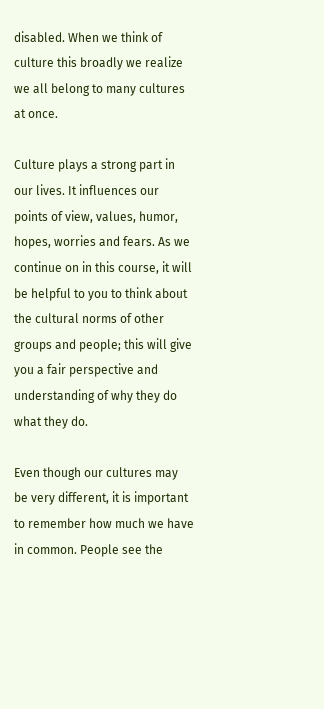disabled. When we think of culture this broadly we realize we all belong to many cultures at once.

Culture plays a strong part in our lives. It influences our points of view, values, humor, hopes, worries and fears. As we continue on in this course, it will be helpful to you to think about the cultural norms of other groups and people; this will give you a fair perspective and understanding of why they do what they do.

Even though our cultures may be very different, it is important to remember how much we have in common. People see the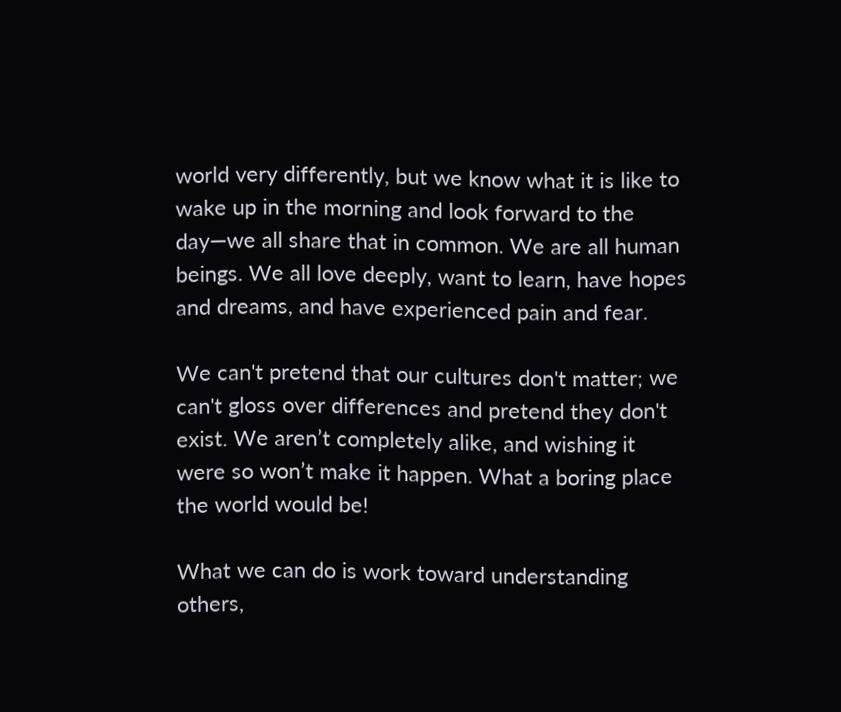world very differently, but we know what it is like to wake up in the morning and look forward to the day—we all share that in common. We are all human beings. We all love deeply, want to learn, have hopes and dreams, and have experienced pain and fear.

We can't pretend that our cultures don't matter; we can't gloss over differences and pretend they don't exist. We aren’t completely alike, and wishing it were so won’t make it happen. What a boring place the world would be!

What we can do is work toward understanding others,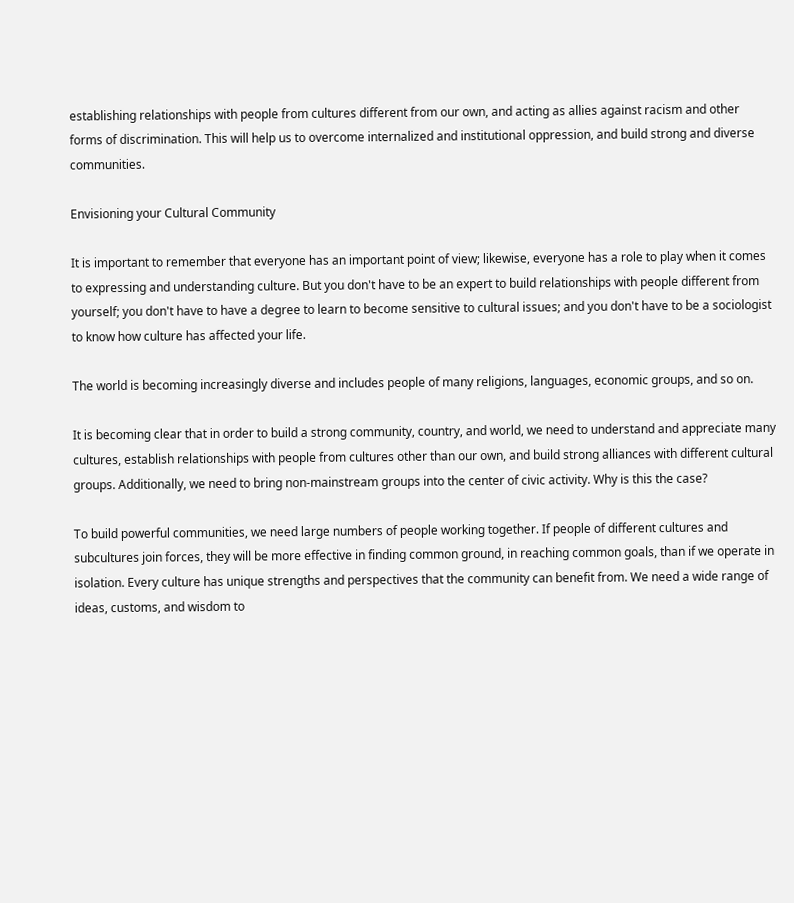establishing relationships with people from cultures different from our own, and acting as allies against racism and other forms of discrimination. This will help us to overcome internalized and institutional oppression, and build strong and diverse communities.

Envisioning your Cultural Community

It is important to remember that everyone has an important point of view; likewise, everyone has a role to play when it comes to expressing and understanding culture. But you don't have to be an expert to build relationships with people different from yourself; you don't have to have a degree to learn to become sensitive to cultural issues; and you don't have to be a sociologist to know how culture has affected your life.

The world is becoming increasingly diverse and includes people of many religions, languages, economic groups, and so on.

It is becoming clear that in order to build a strong community, country, and world, we need to understand and appreciate many cultures, establish relationships with people from cultures other than our own, and build strong alliances with different cultural groups. Additionally, we need to bring non-mainstream groups into the center of civic activity. Why is this the case?

To build powerful communities, we need large numbers of people working together. If people of different cultures and subcultures join forces, they will be more effective in finding common ground, in reaching common goals, than if we operate in isolation. Every culture has unique strengths and perspectives that the community can benefit from. We need a wide range of ideas, customs, and wisdom to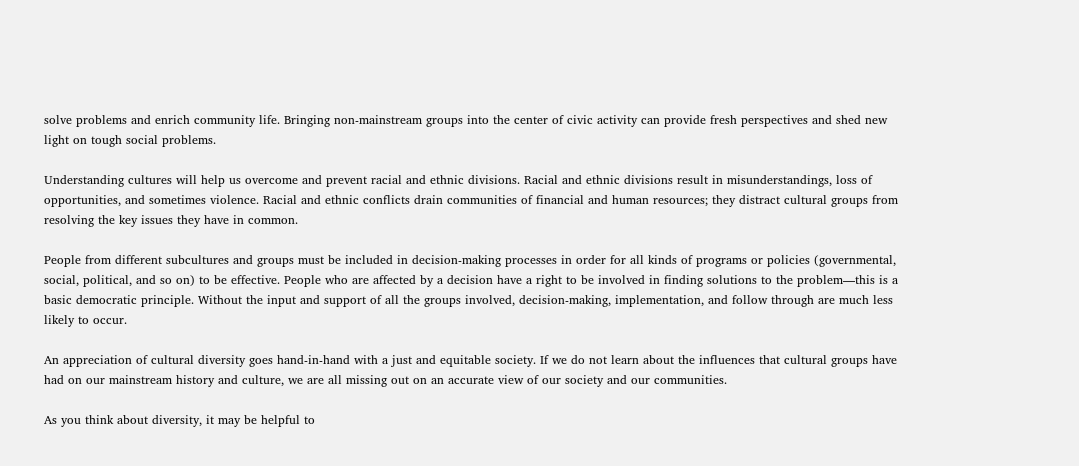solve problems and enrich community life. Bringing non-mainstream groups into the center of civic activity can provide fresh perspectives and shed new light on tough social problems.

Understanding cultures will help us overcome and prevent racial and ethnic divisions. Racial and ethnic divisions result in misunderstandings, loss of opportunities, and sometimes violence. Racial and ethnic conflicts drain communities of financial and human resources; they distract cultural groups from resolving the key issues they have in common.

People from different subcultures and groups must be included in decision-making processes in order for all kinds of programs or policies (governmental, social, political, and so on) to be effective. People who are affected by a decision have a right to be involved in finding solutions to the problem—this is a basic democratic principle. Without the input and support of all the groups involved, decision-making, implementation, and follow through are much less likely to occur.

An appreciation of cultural diversity goes hand-in-hand with a just and equitable society. If we do not learn about the influences that cultural groups have had on our mainstream history and culture, we are all missing out on an accurate view of our society and our communities.

As you think about diversity, it may be helpful to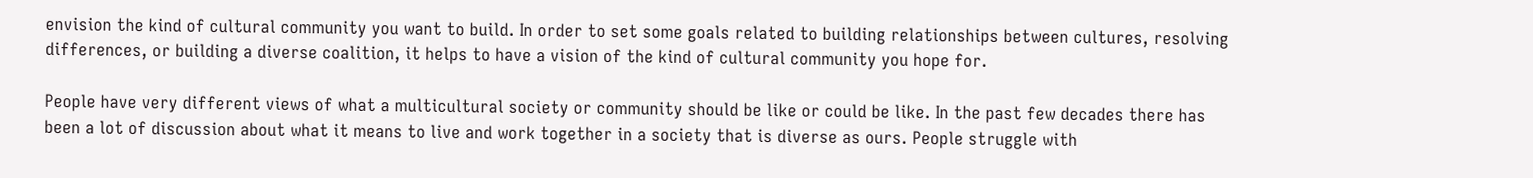envision the kind of cultural community you want to build. In order to set some goals related to building relationships between cultures, resolving differences, or building a diverse coalition, it helps to have a vision of the kind of cultural community you hope for.

People have very different views of what a multicultural society or community should be like or could be like. In the past few decades there has been a lot of discussion about what it means to live and work together in a society that is diverse as ours. People struggle with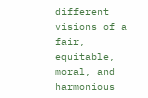different visions of a fair, equitable, moral, and harmonious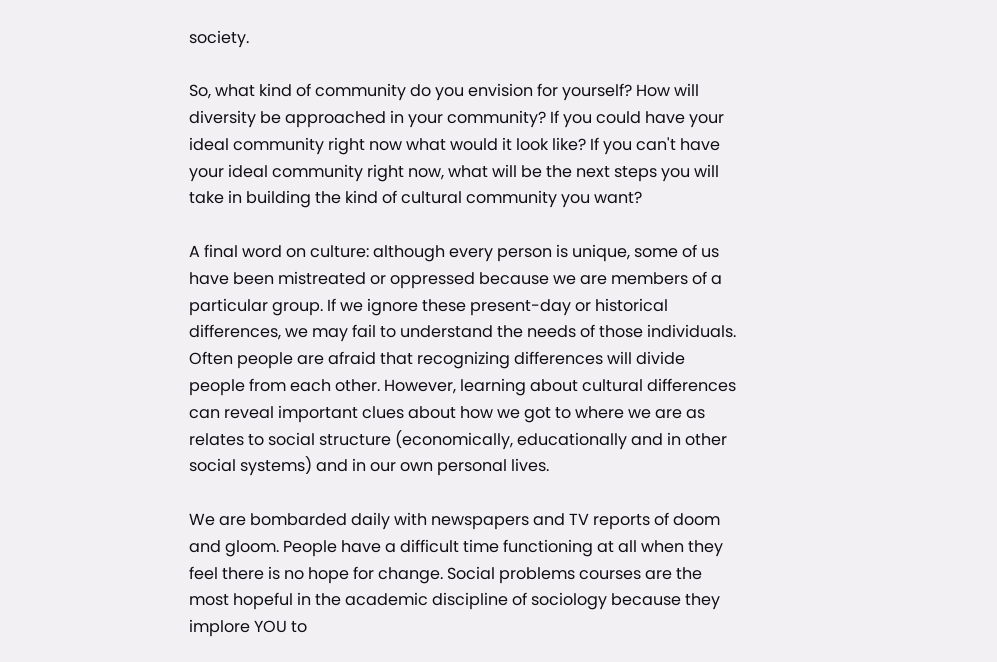society.

So, what kind of community do you envision for yourself? How will diversity be approached in your community? If you could have your ideal community right now what would it look like? If you can't have your ideal community right now, what will be the next steps you will take in building the kind of cultural community you want?

A final word on culture: although every person is unique, some of us have been mistreated or oppressed because we are members of a particular group. If we ignore these present-day or historical differences, we may fail to understand the needs of those individuals. Often people are afraid that recognizing differences will divide people from each other. However, learning about cultural differences can reveal important clues about how we got to where we are as relates to social structure (economically, educationally and in other social systems) and in our own personal lives.

We are bombarded daily with newspapers and TV reports of doom and gloom. People have a difficult time functioning at all when they feel there is no hope for change. Social problems courses are the most hopeful in the academic discipline of sociology because they implore YOU to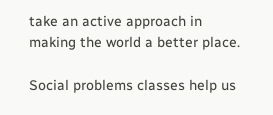take an active approach in making the world a better place.

Social problems classes help us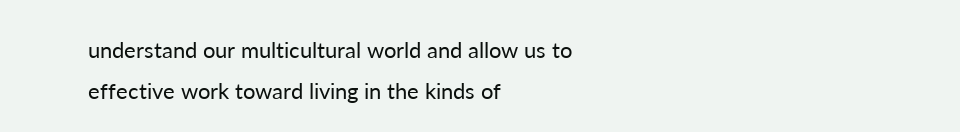understand our multicultural world and allow us to effective work toward living in the kinds of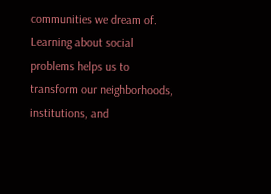communities we dream of. Learning about social problems helps us to transform our neighborhoods, institutions, and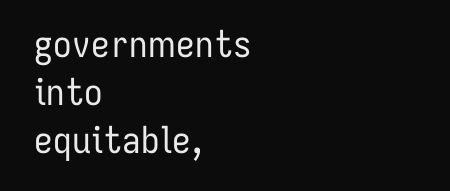governments into equitable,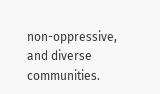non-oppressive, and diverse communities.